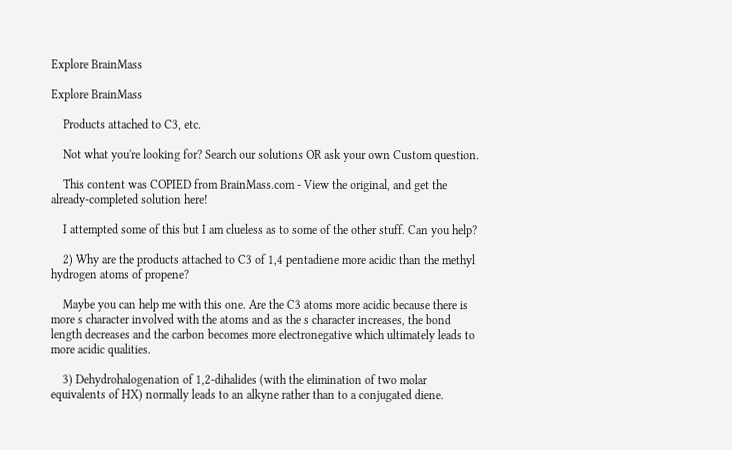Explore BrainMass

Explore BrainMass

    Products attached to C3, etc.

    Not what you're looking for? Search our solutions OR ask your own Custom question.

    This content was COPIED from BrainMass.com - View the original, and get the already-completed solution here!

    I attempted some of this but I am clueless as to some of the other stuff. Can you help?

    2) Why are the products attached to C3 of 1,4 pentadiene more acidic than the methyl hydrogen atoms of propene?

    Maybe you can help me with this one. Are the C3 atoms more acidic because there is more s character involved with the atoms and as the s character increases, the bond length decreases and the carbon becomes more electronegative which ultimately leads to more acidic qualities.

    3) Dehydrohalogenation of 1,2-dihalides (with the elimination of two molar equivalents of HX) normally leads to an alkyne rather than to a conjugated diene.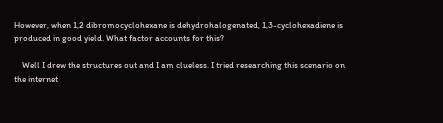However, when 1,2 dibromocyclohexane is dehydrohalogenated, 1,3-cyclohexadiene is produced in good yield. What factor accounts for this?

    Well I drew the structures out and I am clueless. I tried researching this scenario on the internet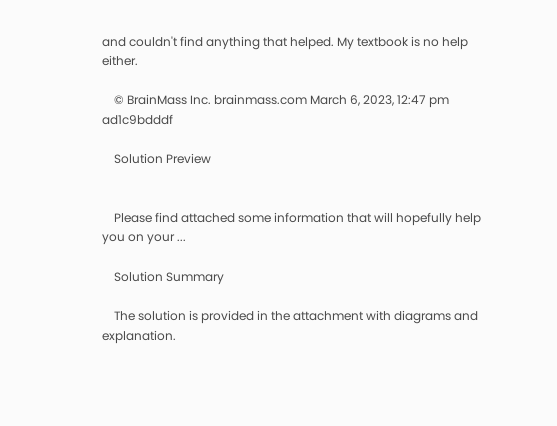and couldn't find anything that helped. My textbook is no help either.

    © BrainMass Inc. brainmass.com March 6, 2023, 12:47 pm ad1c9bdddf

    Solution Preview


    Please find attached some information that will hopefully help you on your ...

    Solution Summary

    The solution is provided in the attachment with diagrams and explanation.